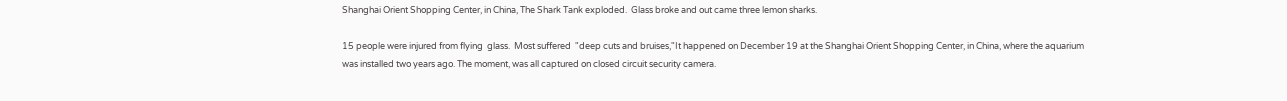Shanghai Orient Shopping Center, in China, The Shark Tank exploded.  Glass broke and out came three lemon sharks.

15 people were injured from flying  glass.  Most suffered  "deep cuts and bruises,"It happened on December 19 at the Shanghai Orient Shopping Center, in China, where the aquarium was installed two years ago. The moment, was all captured on closed circuit security camera.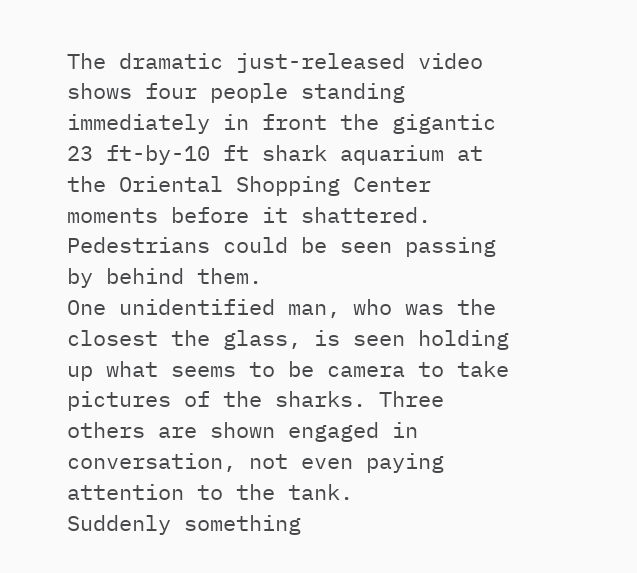The dramatic just-released video shows four people standing immediately in front the gigantic 23 ft-by-10 ft shark aquarium at the Oriental Shopping Center moments before it shattered. Pedestrians could be seen passing by behind them.
One unidentified man, who was the closest the glass, is seen holding up what seems to be camera to take pictures of the sharks. Three others are shown engaged in conversation, not even paying attention to the tank.
Suddenly something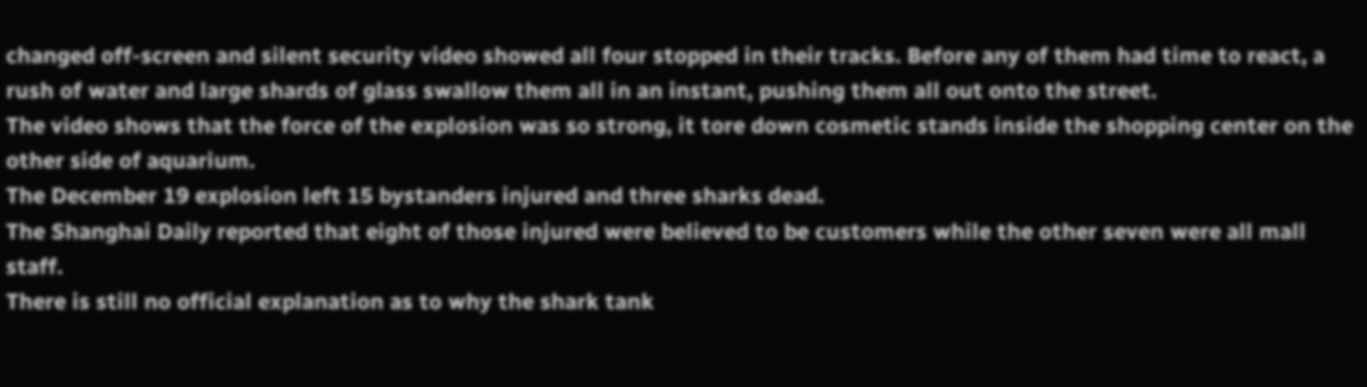changed off-screen and silent security video showed all four stopped in their tracks. Before any of them had time to react, a rush of water and large shards of glass swallow them all in an instant, pushing them all out onto the street.
The video shows that the force of the explosion was so strong, it tore down cosmetic stands inside the shopping center on the other side of aquarium.
The December 19 explosion left 15 bystanders injured and three sharks dead.
The Shanghai Daily reported that eight of those injured were believed to be customers while the other seven were all mall staff.
There is still no official explanation as to why the shark tank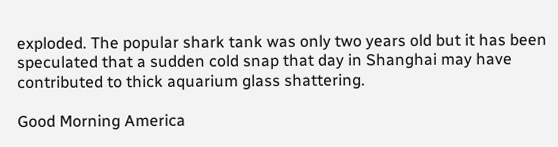exploded. The popular shark tank was only two years old but it has been speculated that a sudden cold snap that day in Shanghai may have contributed to thick aquarium glass shattering.

Good Morning America